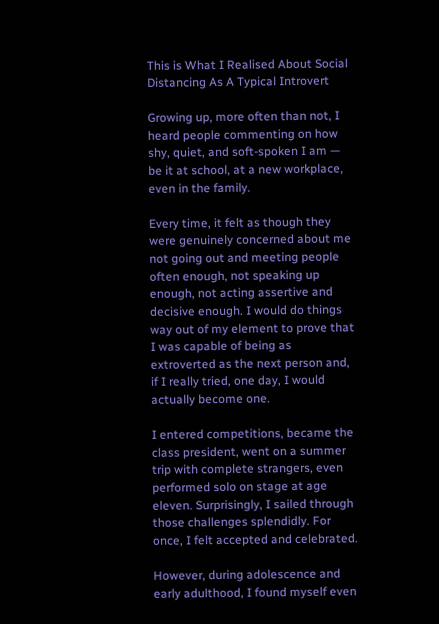This is What I Realised About Social Distancing As A Typical Introvert

Growing up, more often than not, I heard people commenting on how shy, quiet, and soft-spoken I am — be it at school, at a new workplace, even in the family.

Every time, it felt as though they were genuinely concerned about me not going out and meeting people often enough, not speaking up enough, not acting assertive and decisive enough. I would do things way out of my element to prove that I was capable of being as extroverted as the next person and, if I really tried, one day, I would actually become one.

I entered competitions, became the class president, went on a summer trip with complete strangers, even performed solo on stage at age eleven. Surprisingly, I sailed through those challenges splendidly. For once, I felt accepted and celebrated.

However, during adolescence and early adulthood, I found myself even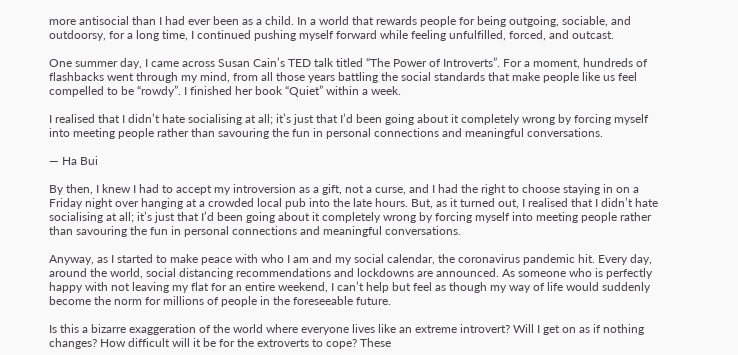more antisocial than I had ever been as a child. In a world that rewards people for being outgoing, sociable, and outdoorsy, for a long time, I continued pushing myself forward while feeling unfulfilled, forced, and outcast.

One summer day, I came across Susan Cain’s TED talk titled “The Power of Introverts”. For a moment, hundreds of flashbacks went through my mind, from all those years battling the social standards that make people like us feel compelled to be “rowdy”. I finished her book “Quiet” within a week.

I realised that I didn’t hate socialising at all; it’s just that I’d been going about it completely wrong by forcing myself into meeting people rather than savouring the fun in personal connections and meaningful conversations.

— Ha Bui

By then, I knew I had to accept my introversion as a gift, not a curse, and I had the right to choose staying in on a Friday night over hanging at a crowded local pub into the late hours. But, as it turned out, I realised that I didn’t hate socialising at all; it’s just that I’d been going about it completely wrong by forcing myself into meeting people rather than savouring the fun in personal connections and meaningful conversations.

Anyway, as I started to make peace with who I am and my social calendar, the coronavirus pandemic hit. Every day, around the world, social distancing recommendations and lockdowns are announced. As someone who is perfectly happy with not leaving my flat for an entire weekend, I can’t help but feel as though my way of life would suddenly become the norm for millions of people in the foreseeable future.

Is this a bizarre exaggeration of the world where everyone lives like an extreme introvert? Will I get on as if nothing changes? How difficult will it be for the extroverts to cope? These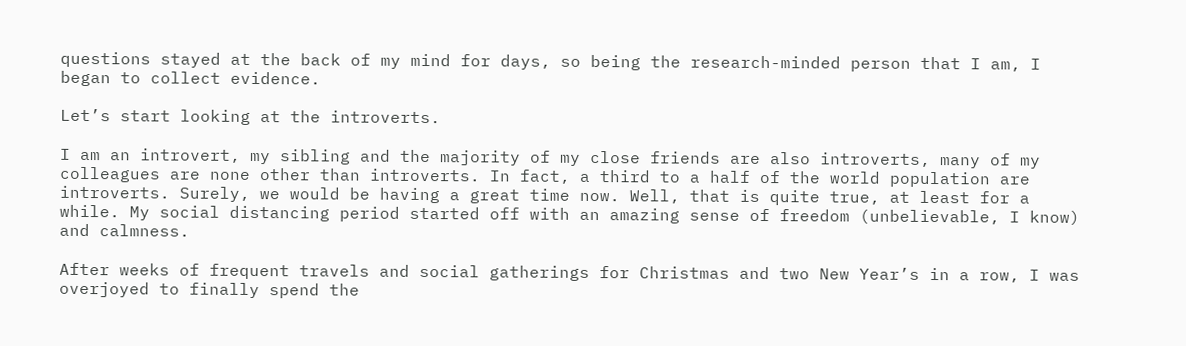questions stayed at the back of my mind for days, so being the research-minded person that I am, I began to collect evidence.

Let’s start looking at the introverts.

I am an introvert, my sibling and the majority of my close friends are also introverts, many of my colleagues are none other than introverts. In fact, a third to a half of the world population are introverts. Surely, we would be having a great time now. Well, that is quite true, at least for a while. My social distancing period started off with an amazing sense of freedom (unbelievable, I know) and calmness.

After weeks of frequent travels and social gatherings for Christmas and two New Year’s in a row, I was overjoyed to finally spend the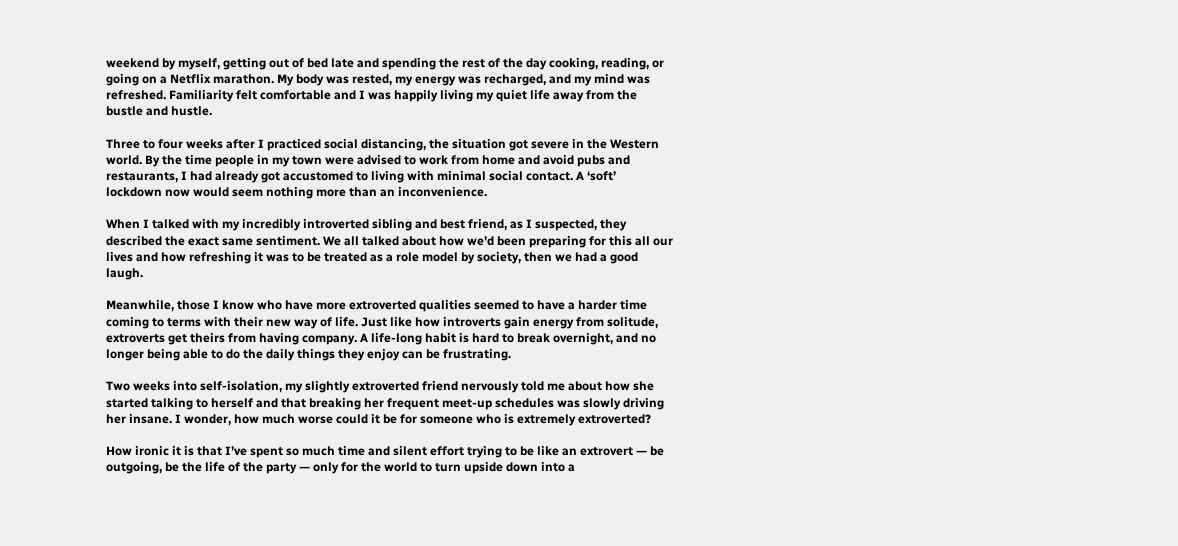weekend by myself, getting out of bed late and spending the rest of the day cooking, reading, or going on a Netflix marathon. My body was rested, my energy was recharged, and my mind was refreshed. Familiarity felt comfortable and I was happily living my quiet life away from the bustle and hustle.

Three to four weeks after I practiced social distancing, the situation got severe in the Western world. By the time people in my town were advised to work from home and avoid pubs and restaurants, I had already got accustomed to living with minimal social contact. A ‘soft’ lockdown now would seem nothing more than an inconvenience.

When I talked with my incredibly introverted sibling and best friend, as I suspected, they described the exact same sentiment. We all talked about how we’d been preparing for this all our lives and how refreshing it was to be treated as a role model by society, then we had a good laugh.

Meanwhile, those I know who have more extroverted qualities seemed to have a harder time coming to terms with their new way of life. Just like how introverts gain energy from solitude, extroverts get theirs from having company. A life-long habit is hard to break overnight, and no longer being able to do the daily things they enjoy can be frustrating.

Two weeks into self-isolation, my slightly extroverted friend nervously told me about how she started talking to herself and that breaking her frequent meet-up schedules was slowly driving her insane. I wonder, how much worse could it be for someone who is extremely extroverted?

How ironic it is that I’ve spent so much time and silent effort trying to be like an extrovert — be outgoing, be the life of the party — only for the world to turn upside down into a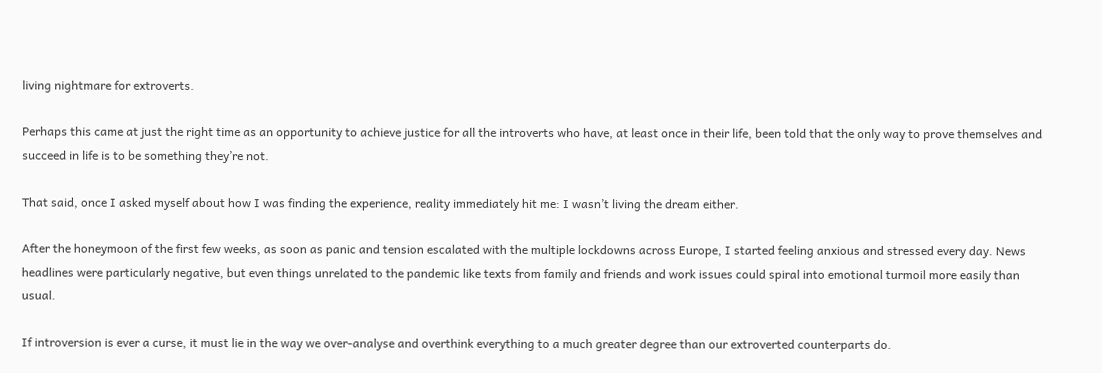living nightmare for extroverts.

Perhaps this came at just the right time as an opportunity to achieve justice for all the introverts who have, at least once in their life, been told that the only way to prove themselves and succeed in life is to be something they’re not.

That said, once I asked myself about how I was finding the experience, reality immediately hit me: I wasn’t living the dream either.

After the honeymoon of the first few weeks, as soon as panic and tension escalated with the multiple lockdowns across Europe, I started feeling anxious and stressed every day. News headlines were particularly negative, but even things unrelated to the pandemic like texts from family and friends and work issues could spiral into emotional turmoil more easily than usual.

If introversion is ever a curse, it must lie in the way we over-analyse and overthink everything to a much greater degree than our extroverted counterparts do.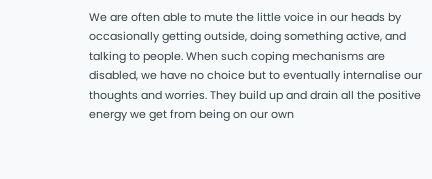We are often able to mute the little voice in our heads by occasionally getting outside, doing something active, and talking to people. When such coping mechanisms are disabled, we have no choice but to eventually internalise our thoughts and worries. They build up and drain all the positive energy we get from being on our own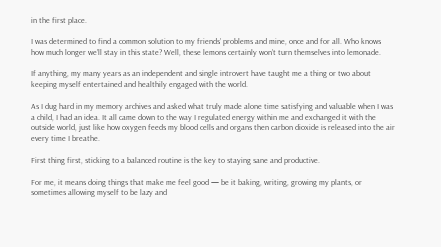in the first place.

I was determined to find a common solution to my friends’ problems and mine, once and for all. Who knows how much longer we’ll stay in this state? Well, these lemons certainly won’t turn themselves into lemonade.

If anything, my many years as an independent and single introvert have taught me a thing or two about keeping myself entertained and healthily engaged with the world.

As I dug hard in my memory archives and asked what truly made alone time satisfying and valuable when I was a child, I had an idea. It all came down to the way I regulated energy within me and exchanged it with the outside world, just like how oxygen feeds my blood cells and organs then carbon dioxide is released into the air every time I breathe.

First thing first, sticking to a balanced routine is the key to staying sane and productive.

For me, it means doing things that make me feel good — be it baking, writing, growing my plants, or sometimes allowing myself to be lazy and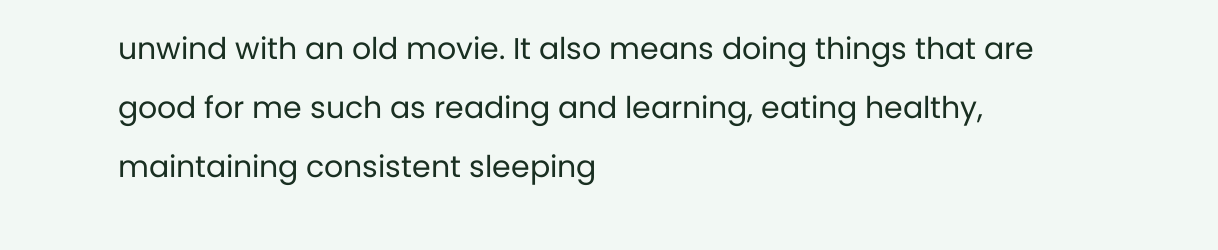unwind with an old movie. It also means doing things that are good for me such as reading and learning, eating healthy, maintaining consistent sleeping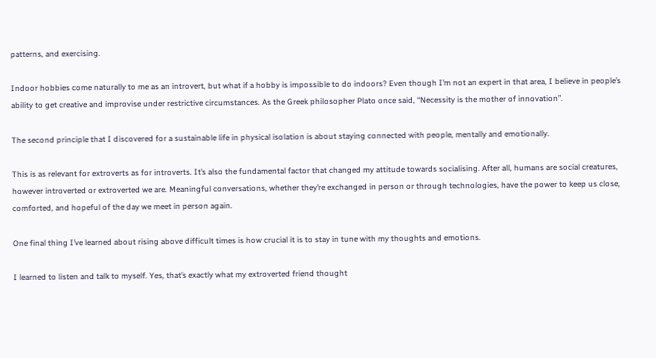patterns, and exercising.

Indoor hobbies come naturally to me as an introvert, but what if a hobby is impossible to do indoors? Even though I’m not an expert in that area, I believe in people’s ability to get creative and improvise under restrictive circumstances. As the Greek philosopher Plato once said, “Necessity is the mother of innovation”.

The second principle that I discovered for a sustainable life in physical isolation is about staying connected with people, mentally and emotionally.

This is as relevant for extroverts as for introverts. It’s also the fundamental factor that changed my attitude towards socialising. After all, humans are social creatures, however introverted or extroverted we are. Meaningful conversations, whether they’re exchanged in person or through technologies, have the power to keep us close, comforted, and hopeful of the day we meet in person again.

One final thing I’ve learned about rising above difficult times is how crucial it is to stay in tune with my thoughts and emotions.

I learned to listen and talk to myself. Yes, that’s exactly what my extroverted friend thought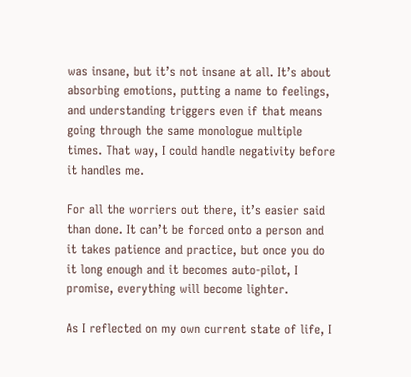was insane, but it’s not insane at all. It’s about absorbing emotions, putting a name to feelings, and understanding triggers even if that means going through the same monologue multiple times. That way, I could handle negativity before it handles me.

For all the worriers out there, it’s easier said than done. It can’t be forced onto a person and it takes patience and practice, but once you do it long enough and it becomes auto-pilot, I promise, everything will become lighter.

As I reflected on my own current state of life, I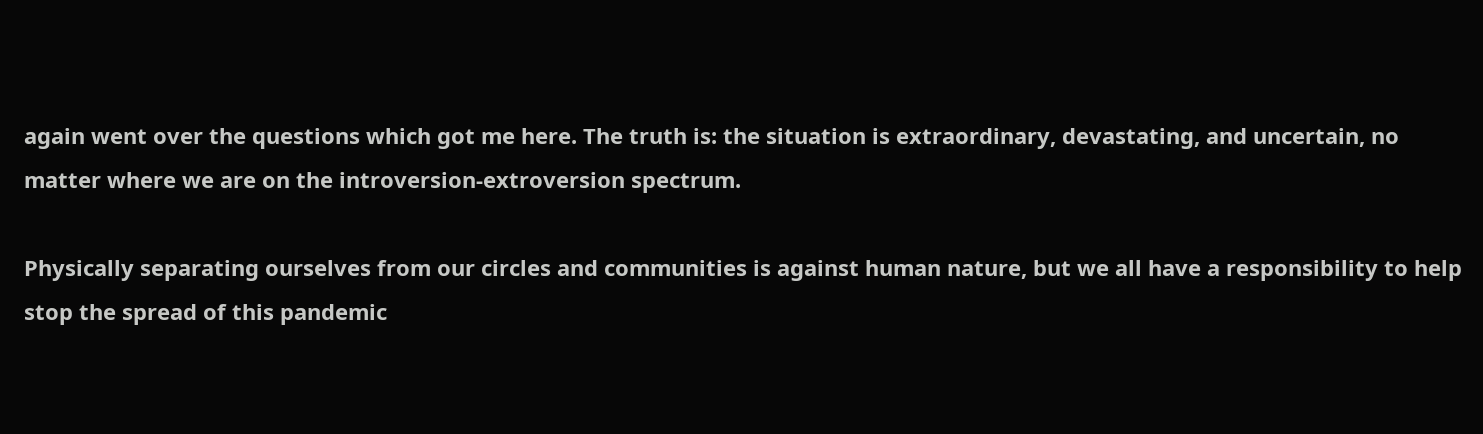again went over the questions which got me here. The truth is: the situation is extraordinary, devastating, and uncertain, no matter where we are on the introversion-extroversion spectrum.

Physically separating ourselves from our circles and communities is against human nature, but we all have a responsibility to help stop the spread of this pandemic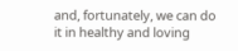and, fortunately, we can do it in healthy and loving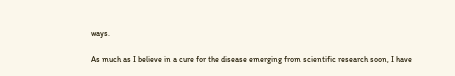ways.

As much as I believe in a cure for the disease emerging from scientific research soon, I have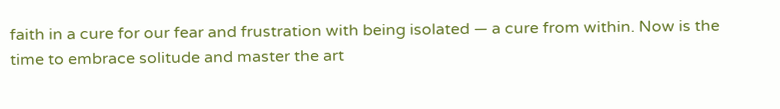faith in a cure for our fear and frustration with being isolated — a cure from within. Now is the time to embrace solitude and master the art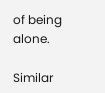of being alone.

Similar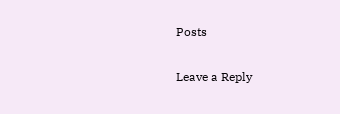Posts

Leave a Reply